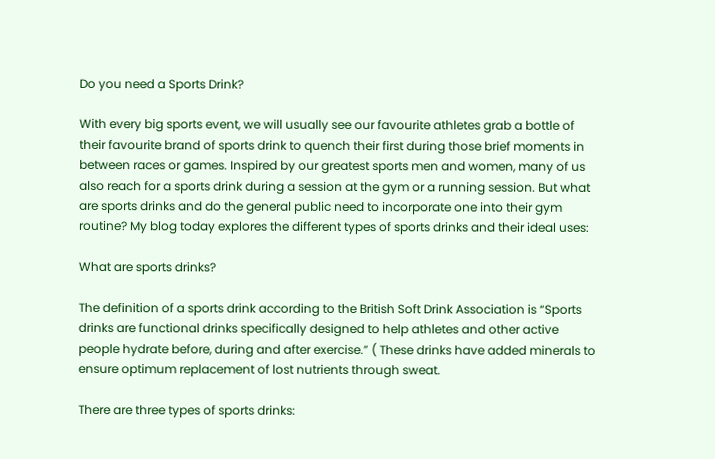Do you need a Sports Drink?

With every big sports event, we will usually see our favourite athletes grab a bottle of their favourite brand of sports drink to quench their first during those brief moments in between races or games. Inspired by our greatest sports men and women, many of us also reach for a sports drink during a session at the gym or a running session. But what are sports drinks and do the general public need to incorporate one into their gym routine? My blog today explores the different types of sports drinks and their ideal uses:

What are sports drinks?

The definition of a sports drink according to the British Soft Drink Association is “Sports drinks are functional drinks specifically designed to help athletes and other active people hydrate before, during and after exercise.” ( These drinks have added minerals to ensure optimum replacement of lost nutrients through sweat.

There are three types of sports drinks: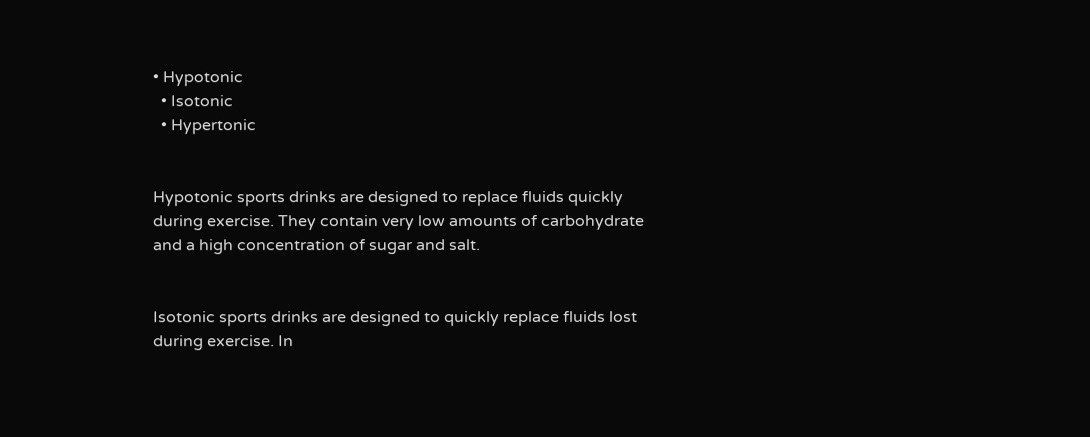• Hypotonic
  • Isotonic
  • Hypertonic


Hypotonic sports drinks are designed to replace fluids quickly during exercise. They contain very low amounts of carbohydrate and a high concentration of sugar and salt.


Isotonic sports drinks are designed to quickly replace fluids lost during exercise. In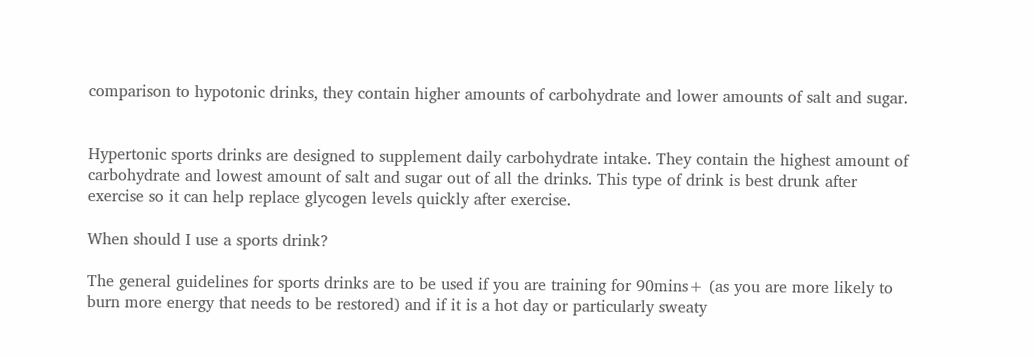comparison to hypotonic drinks, they contain higher amounts of carbohydrate and lower amounts of salt and sugar.


Hypertonic sports drinks are designed to supplement daily carbohydrate intake. They contain the highest amount of carbohydrate and lowest amount of salt and sugar out of all the drinks. This type of drink is best drunk after exercise so it can help replace glycogen levels quickly after exercise.

When should I use a sports drink?

The general guidelines for sports drinks are to be used if you are training for 90mins+ (as you are more likely to burn more energy that needs to be restored) and if it is a hot day or particularly sweaty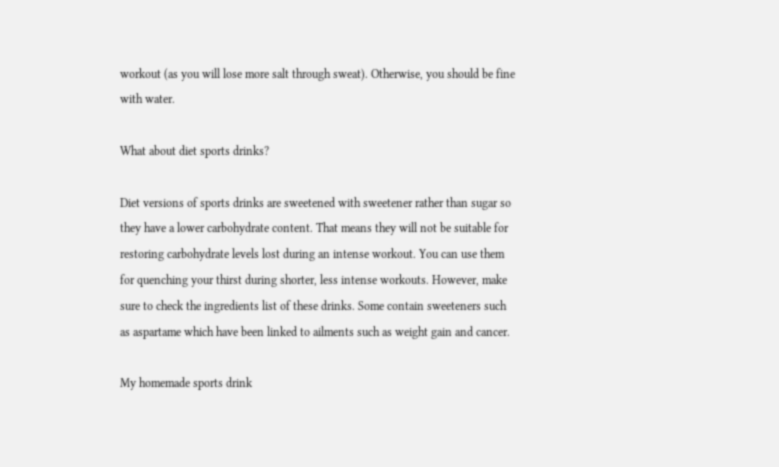workout (as you will lose more salt through sweat). Otherwise, you should be fine with water.

What about diet sports drinks?

Diet versions of sports drinks are sweetened with sweetener rather than sugar so they have a lower carbohydrate content. That means they will not be suitable for restoring carbohydrate levels lost during an intense workout. You can use them for quenching your thirst during shorter, less intense workouts. However, make sure to check the ingredients list of these drinks. Some contain sweeteners such as aspartame which have been linked to ailments such as weight gain and cancer.

My homemade sports drink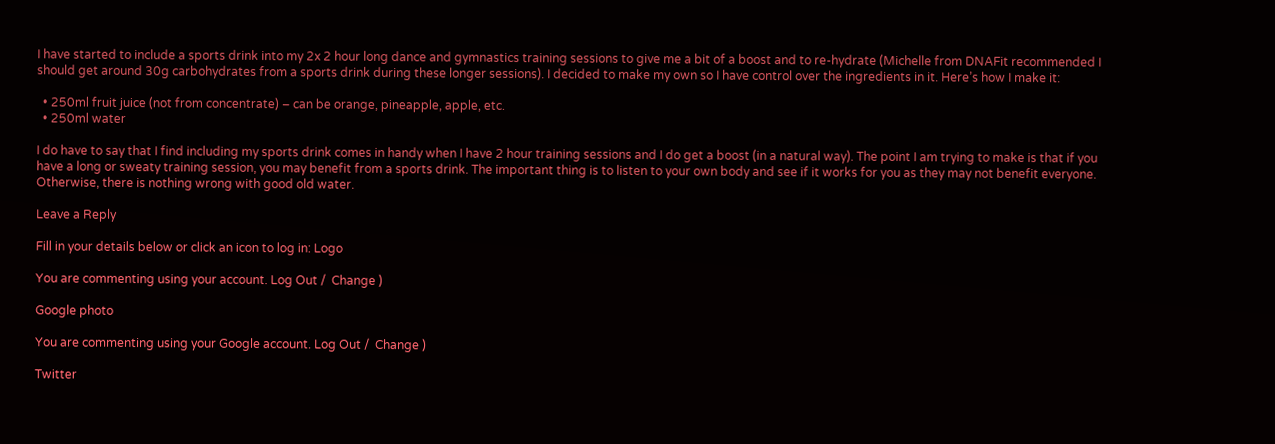I have started to include a sports drink into my 2x 2 hour long dance and gymnastics training sessions to give me a bit of a boost and to re-hydrate (Michelle from DNAFit recommended I should get around 30g carbohydrates from a sports drink during these longer sessions). I decided to make my own so I have control over the ingredients in it. Here’s how I make it:

  • 250ml fruit juice (not from concentrate) – can be orange, pineapple, apple, etc.
  • 250ml water

I do have to say that I find including my sports drink comes in handy when I have 2 hour training sessions and I do get a boost (in a natural way). The point I am trying to make is that if you have a long or sweaty training session, you may benefit from a sports drink. The important thing is to listen to your own body and see if it works for you as they may not benefit everyone. Otherwise, there is nothing wrong with good old water.

Leave a Reply

Fill in your details below or click an icon to log in: Logo

You are commenting using your account. Log Out /  Change )

Google photo

You are commenting using your Google account. Log Out /  Change )

Twitter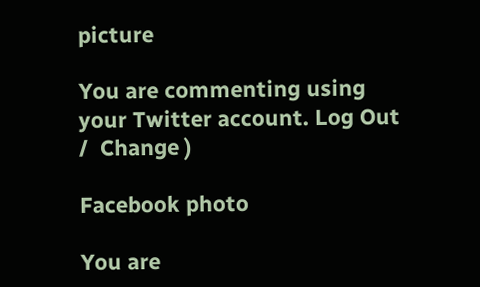picture

You are commenting using your Twitter account. Log Out /  Change )

Facebook photo

You are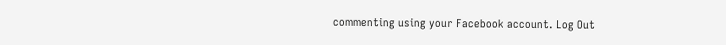commenting using your Facebook account. Log Out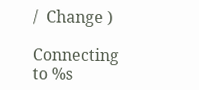/  Change )

Connecting to %s